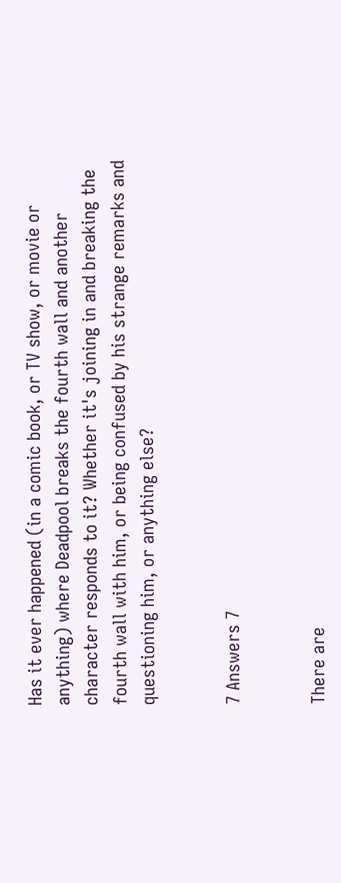Has it ever happened (in a comic book, or TV show, or movie or anything) where Deadpool breaks the fourth wall and another character responds to it? Whether it's joining in and breaking the fourth wall with him, or being confused by his strange remarks and questioning him, or anything else?


7 Answers 7


There are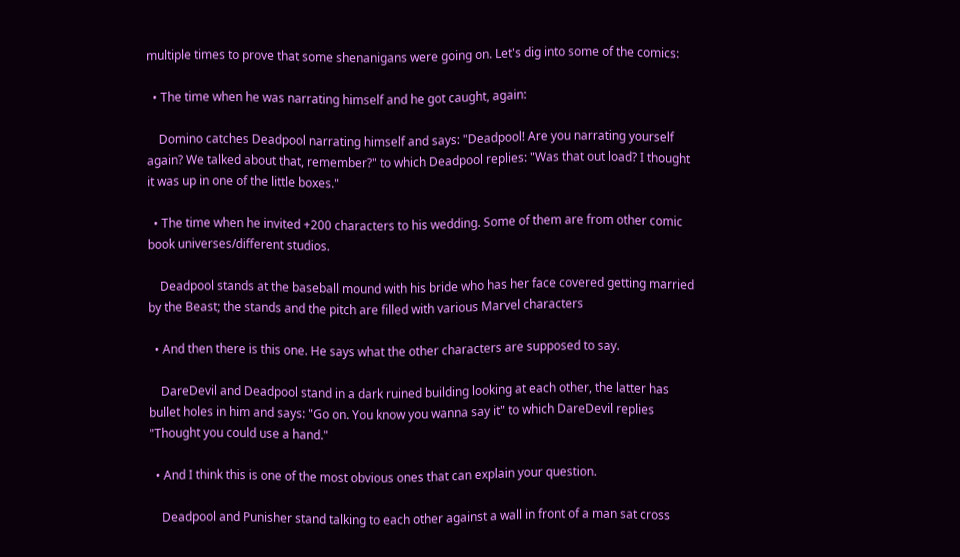multiple times to prove that some shenanigans were going on. Let's dig into some of the comics:

  • The time when he was narrating himself and he got caught, again:

    Domino catches Deadpool narrating himself and says: "Deadpool! Are you narrating yourself again? We talked about that, remember?" to which Deadpool replies: "Was that out load? I thought it was up in one of the little boxes."

  • The time when he invited +200 characters to his wedding. Some of them are from other comic book universes/different studios.

    Deadpool stands at the baseball mound with his bride who has her face covered getting married by the Beast; the stands and the pitch are filled with various Marvel characters

  • And then there is this one. He says what the other characters are supposed to say.

    DareDevil and Deadpool stand in a dark ruined building looking at each other, the latter has bullet holes in him and says: "Go on. You know you wanna say it" to which DareDevil replies "Thought you could use a hand."

  • And I think this is one of the most obvious ones that can explain your question.

    Deadpool and Punisher stand talking to each other against a wall in front of a man sat cross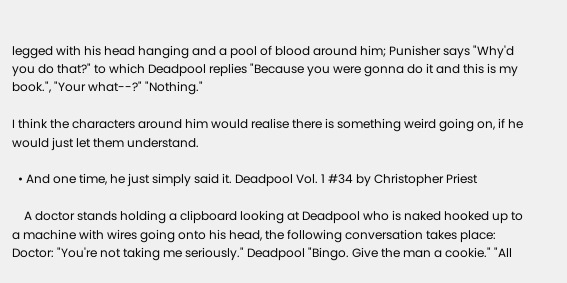legged with his head hanging and a pool of blood around him; Punisher says "Why'd you do that?" to which Deadpool replies "Because you were gonna do it and this is my book.", "Your what--?" "Nothing."

I think the characters around him would realise there is something weird going on, if he would just let them understand.

  • And one time, he just simply said it. Deadpool Vol. 1 #34 by Christopher Priest

    A doctor stands holding a clipboard looking at Deadpool who is naked hooked up to a machine with wires going onto his head, the following conversation takes place: Doctor: "You're not taking me seriously." Deadpool "Bingo. Give the man a cookie." "All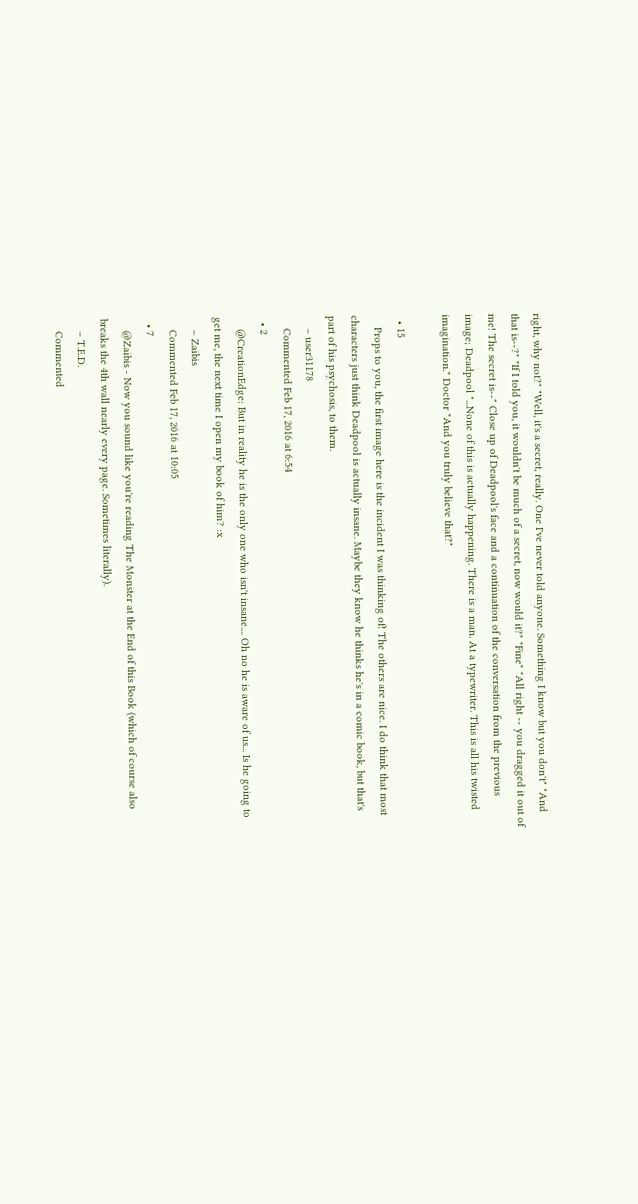right, why not?" "Well, it's a secret, really. One I've never told anyone. Something I know but you don't" "And that is--?" "If I told you, it wouldn't be much of a secret, now would it?" "Fine" "All right -- you dragged it out of me! The secret is--" Close up of Deadpool's face and a continuation of the conversation from the previous image; Deadpool "...None of this is actually happening. There is a man. At a typewriter. This is all his twisted imagination." Doctor "And you truly believe that?"

  • 15
    Props to you, the first image here is the incident I was thinking of! The others are nice. I do think that most characters just think Deadpool is actually insane. Maybe they know he thinks he's in a comic book, but that's part of his psychosis, to them.
    – user31178
    Commented Feb 17, 2016 at 6:54
  • 2
    @CreationEdge: But in reality he is the only one who isn't insane.... Oh no he is aware of us... Is he going to get me, the next time I open my book of him? :x
    – Zaibis
    Commented Feb 17, 2016 at 10:05
  • 7
    @Zaibis - Now you sound like you're reading The Monster at the End of this Book (which of course also breaks the 4th wall nearly every page. Sometimes literally).
    – T.E.D.
    Commented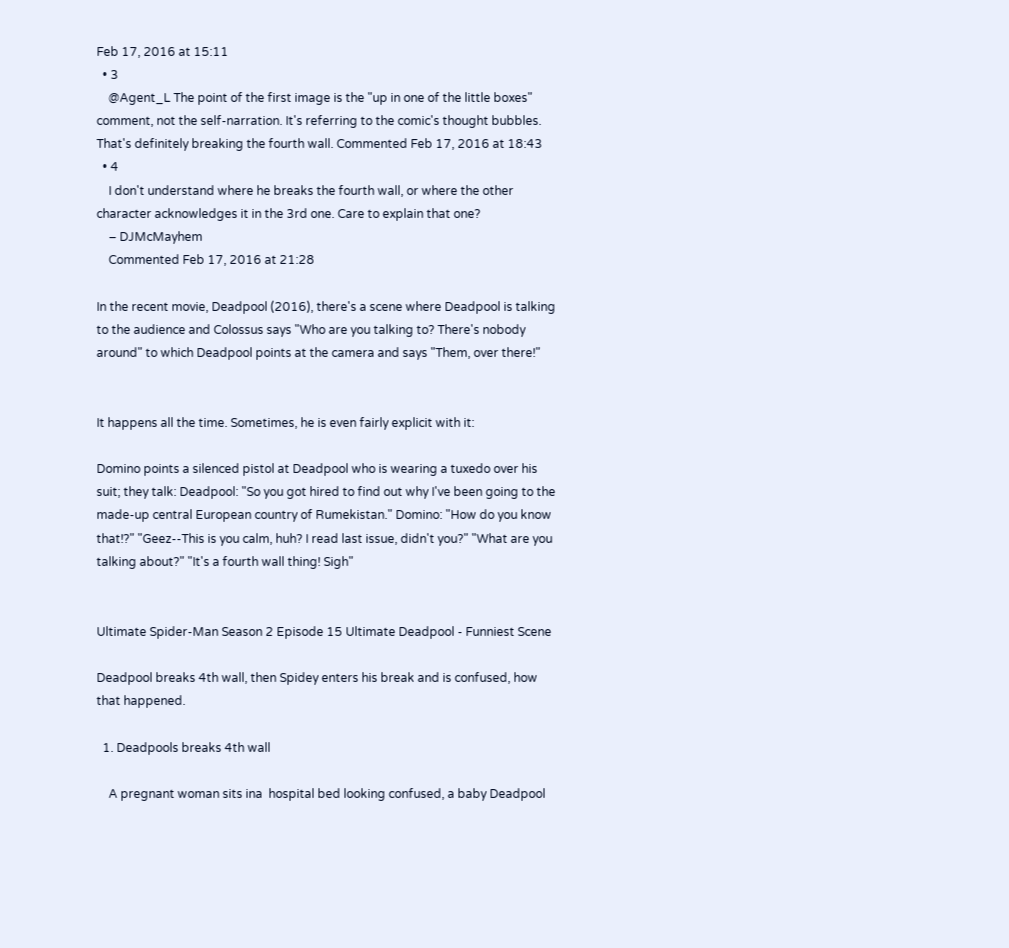Feb 17, 2016 at 15:11
  • 3
    @Agent_L The point of the first image is the "up in one of the little boxes" comment, not the self-narration. It's referring to the comic's thought bubbles. That's definitely breaking the fourth wall. Commented Feb 17, 2016 at 18:43
  • 4
    I don't understand where he breaks the fourth wall, or where the other character acknowledges it in the 3rd one. Care to explain that one?
    – DJMcMayhem
    Commented Feb 17, 2016 at 21:28

In the recent movie, Deadpool (2016), there's a scene where Deadpool is talking to the audience and Colossus says "Who are you talking to? There's nobody around" to which Deadpool points at the camera and says "Them, over there!"


It happens all the time. Sometimes, he is even fairly explicit with it:

Domino points a silenced pistol at Deadpool who is wearing a tuxedo over his suit; they talk: Deadpool: "So you got hired to find out why I've been going to the made-up central European country of Rumekistan." Domino: "How do you know that!?" "Geez--This is you calm, huh? I read last issue, didn't you?" "What are you talking about?" "It's a fourth wall thing! Sigh"


Ultimate Spider-Man Season 2 Episode 15 Ultimate Deadpool - Funniest Scene

Deadpool breaks 4th wall, then Spidey enters his break and is confused, how that happened.

  1. Deadpools breaks 4th wall

    A pregnant woman sits ina  hospital bed looking confused, a baby Deadpool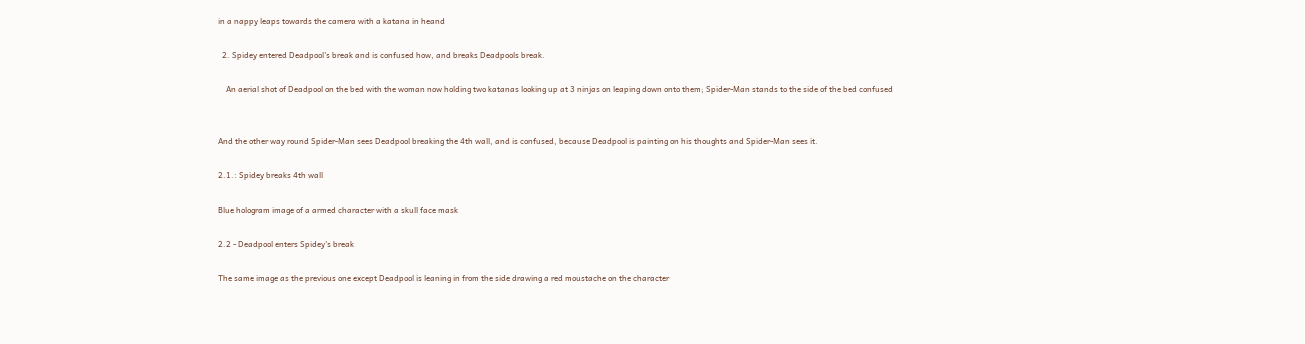in a nappy leaps towards the camera with a katana in heand

  2. Spidey entered Deadpool's break and is confused how, and breaks Deadpools break.

    An aerial shot of Deadpool on the bed with the woman now holding two katanas looking up at 3 ninjas on leaping down onto them; Spider-Man stands to the side of the bed confused


And the other way round Spider-Man sees Deadpool breaking the 4th wall, and is confused, because Deadpool is painting on his thoughts and Spider-Man sees it.

2.1.: Spidey breaks 4th wall

Blue hologram image of a armed character with a skull face mask

2.2 - Deadpool enters Spidey's break

The same image as the previous one except Deadpool is leaning in from the side drawing a red moustache on the character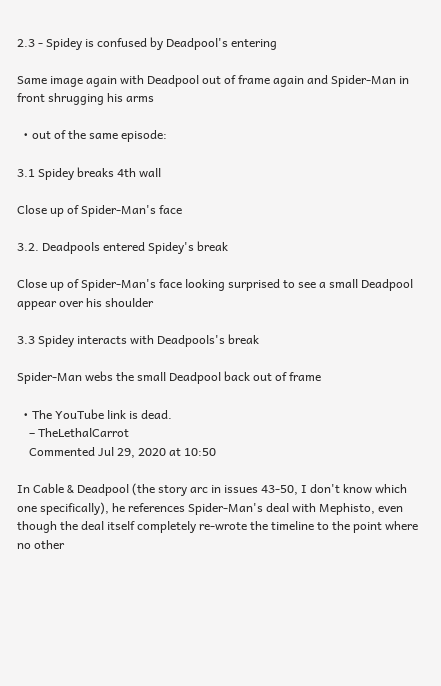2.3 - Spidey is confused by Deadpool's entering

Same image again with Deadpool out of frame again and Spider-Man in front shrugging his arms

  • out of the same episode:

3.1 Spidey breaks 4th wall

Close up of Spider-Man's face

3.2. Deadpools entered Spidey's break

Close up of Spider-Man's face looking surprised to see a small Deadpool appear over his shoulder

3.3 Spidey interacts with Deadpools's break

Spider-Man webs the small Deadpool back out of frame

  • The YouTube link is dead.
    – TheLethalCarrot
    Commented Jul 29, 2020 at 10:50

In Cable & Deadpool (the story arc in issues 43-50, I don't know which one specifically), he references Spider-Man's deal with Mephisto, even though the deal itself completely re-wrote the timeline to the point where no other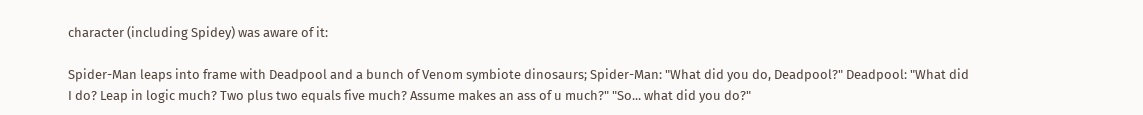character (including Spidey) was aware of it:

Spider-Man leaps into frame with Deadpool and a bunch of Venom symbiote dinosaurs; Spider-Man: "What did you do, Deadpool?" Deadpool: "What did I do? Leap in logic much? Two plus two equals five much? Assume makes an ass of u much?" "So... what did you do?"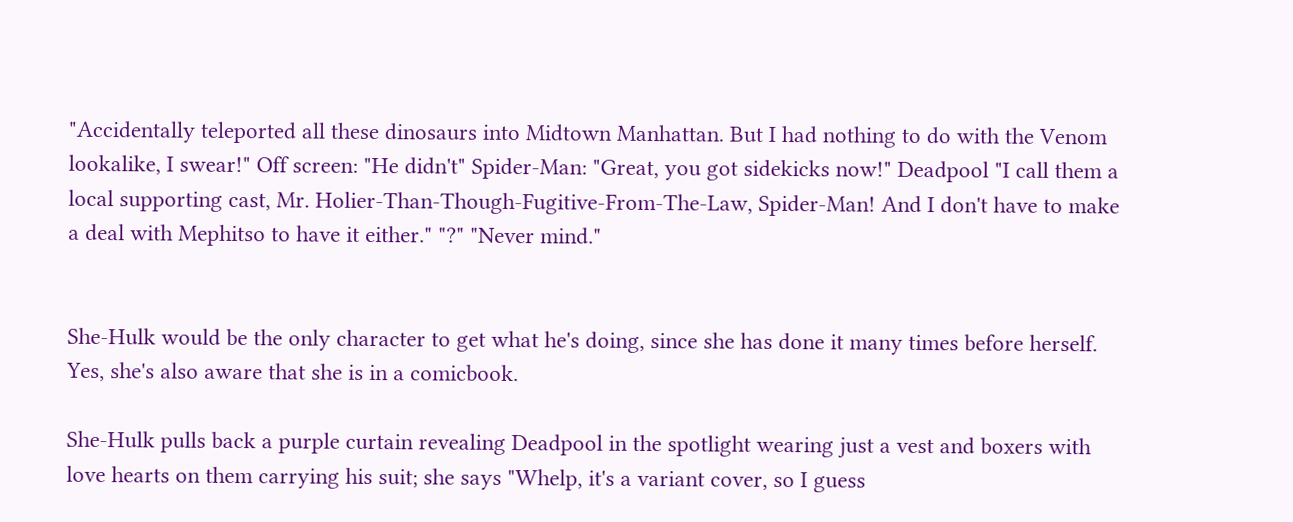"Accidentally teleported all these dinosaurs into Midtown Manhattan. But I had nothing to do with the Venom lookalike, I swear!" Off screen: "He didn't" Spider-Man: "Great, you got sidekicks now!" Deadpool "I call them a local supporting cast, Mr. Holier-Than-Though-Fugitive-From-The-Law, Spider-Man! And I don't have to make a deal with Mephitso to have it either." "?" "Never mind."


She-Hulk would be the only character to get what he's doing, since she has done it many times before herself. Yes, she's also aware that she is in a comicbook.

She-Hulk pulls back a purple curtain revealing Deadpool in the spotlight wearing just a vest and boxers with love hearts on them carrying his suit; she says "Whelp, it's a variant cover, so I guess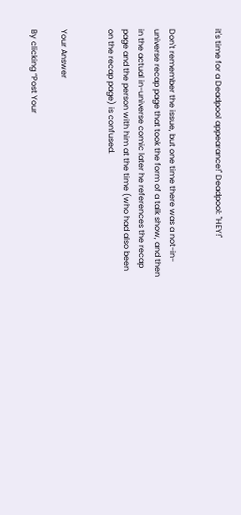it's time for a Deadpool appearance!" Deadpool: "HEY!"


Don't remember the issue, but one time there was a not-in-universe recap page that took the form of a talk show, and then in the actual in-universe comic later he references the recap page and the person with him at the time (who had also been on the recap page) is confused.


Your Answer

By clicking “Post Your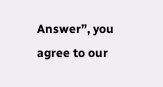Answer”, you agree to our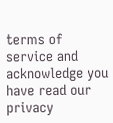terms of service and acknowledge you have read our privacy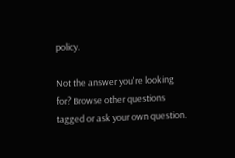policy.

Not the answer you're looking for? Browse other questions tagged or ask your own question.